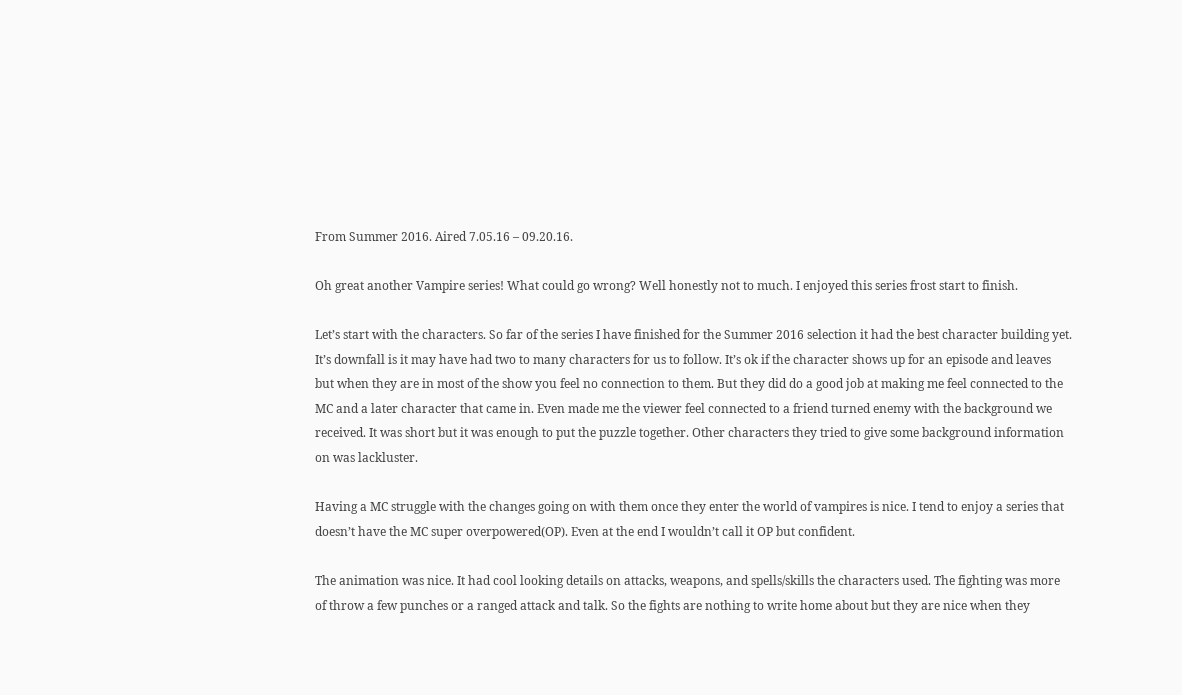From Summer 2016. Aired 7.05.16 – 09.20.16.

Oh great another Vampire series! What could go wrong? Well honestly not to much. I enjoyed this series frost start to finish.

Let’s start with the characters. So far of the series I have finished for the Summer 2016 selection it had the best character building yet. It’s downfall is it may have had two to many characters for us to follow. It’s ok if the character shows up for an episode and leaves but when they are in most of the show you feel no connection to them. But they did do a good job at making me feel connected to the MC and a later character that came in. Even made me the viewer feel connected to a friend turned enemy with the background we received. It was short but it was enough to put the puzzle together. Other characters they tried to give some background information on was lackluster.

Having a MC struggle with the changes going on with them once they enter the world of vampires is nice. I tend to enjoy a series that doesn’t have the MC super overpowered(OP). Even at the end I wouldn’t call it OP but confident.

The animation was nice. It had cool looking details on attacks, weapons, and spells/skills the characters used. The fighting was more of throw a few punches or a ranged attack and talk. So the fights are nothing to write home about but they are nice when they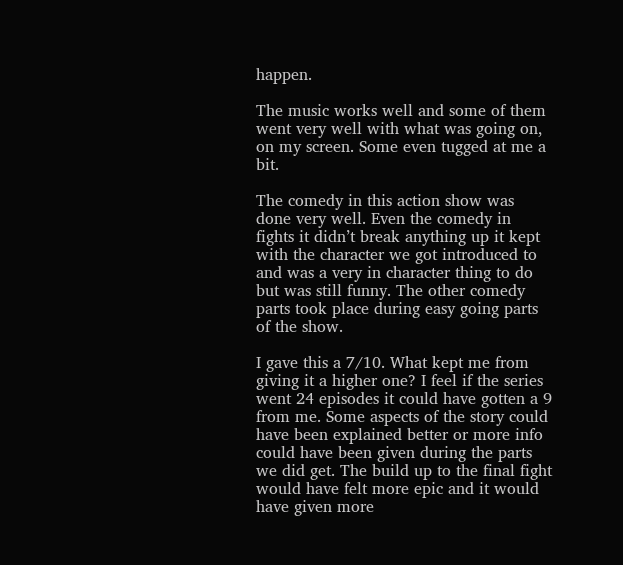happen.

The music works well and some of them went very well with what was going on, on my screen. Some even tugged at me a bit.

The comedy in this action show was done very well. Even the comedy in fights it didn’t break anything up it kept with the character we got introduced to and was a very in character thing to do but was still funny. The other comedy parts took place during easy going parts of the show.

I gave this a 7/10. What kept me from giving it a higher one? I feel if the series went 24 episodes it could have gotten a 9 from me. Some aspects of the story could have been explained better or more info could have been given during the parts we did get. The build up to the final fight would have felt more epic and it would have given more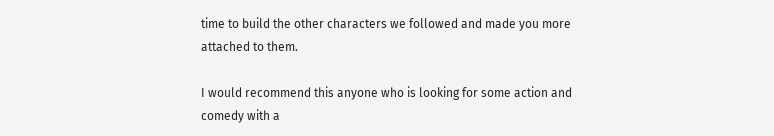time to build the other characters we followed and made you more attached to them.

I would recommend this anyone who is looking for some action and comedy with a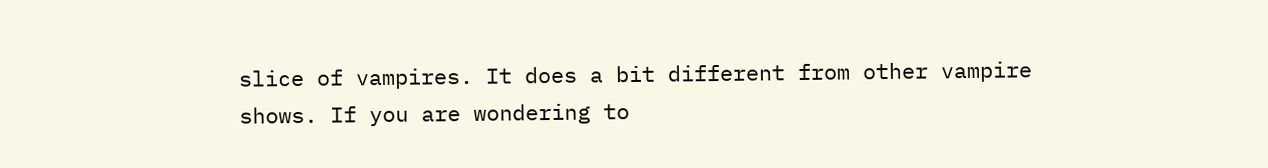slice of vampires. It does a bit different from other vampire shows. If you are wondering to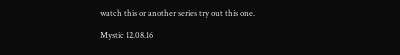watch this or another series try out this one.

Mystic 12.08.16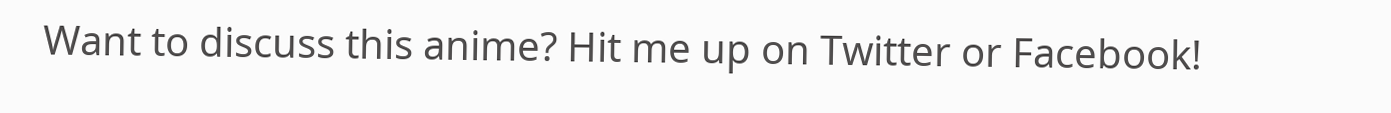Want to discuss this anime? Hit me up on Twitter or Facebook!